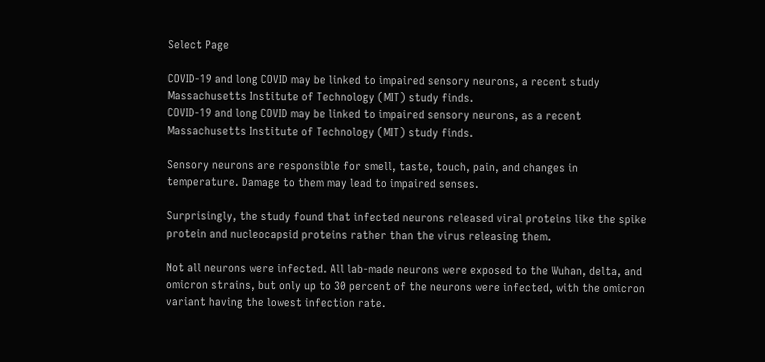Select Page

COVID-19 and long COVID may be linked to impaired sensory neurons, a recent study Massachusetts Institute of Technology (MIT) study finds.
COVID-19 and long COVID may be linked to impaired sensory neurons, as a recent Massachusetts Institute of Technology (MIT) study finds.

Sensory neurons are responsible for smell, taste, touch, pain, and changes in temperature. Damage to them may lead to impaired senses.

Surprisingly, the study found that infected neurons released viral proteins like the spike protein and nucleocapsid proteins rather than the virus releasing them.

Not all neurons were infected. All lab-made neurons were exposed to the Wuhan, delta, and omicron strains, but only up to 30 percent of the neurons were infected, with the omicron variant having the lowest infection rate.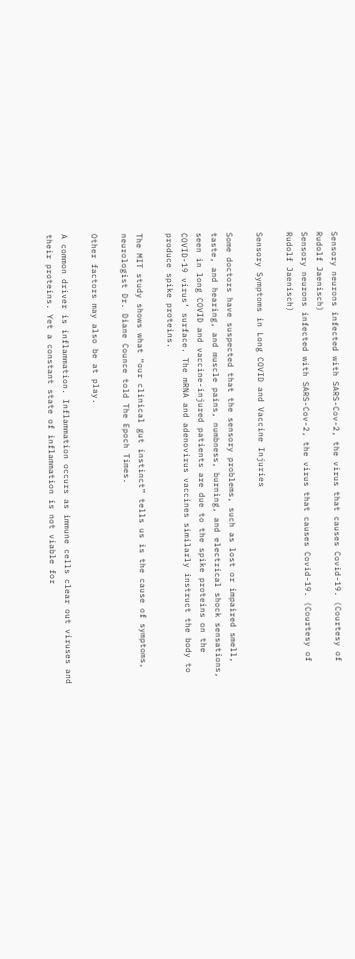Sensory neurons infected with SARS-Cov-2, the virus that causes Covid-19. (Courtesy of Rudolf Jaenisch)
Sensory neurons infected with SARS-Cov-2, the virus that causes Covid-19. (Courtesy of Rudolf Jaenisch)

Sensory Symptoms in Long COVID and Vaccine Injuries

Some doctors have suspected that the sensory problems, such as lost or impaired smell, taste, and hearing, and muscle pains, numbness, burning, and electrical shock sensations, seen in long COVID and vaccine-injured patients are due to the spike proteins on the COVID-19 virus’ surface. The mRNA and adenovirus vaccines similarly instruct the body to produce spike proteins.

The MIT study shows what “our clinical gut instinct” tells us is the cause of symptoms, neurologist Dr. Diane Counce told The Epoch Times.

Other factors may also be at play.

A common driver is inflammation. Inflammation occurs as immune cells clear out viruses and their proteins. Yet a constant state of inflammation is not viable for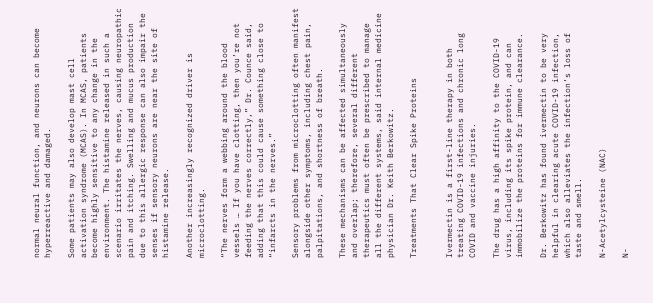normal neural function, and neurons can become hyperreactive and damaged.

Some patients may also develop mast cell activation syndrome (MCAS). In MCAS, patients become highly sensitive to any change in the environment. The histamine released in such a scenario irritates the nerves, causing neuropathic pain and itching. Swelling and mucus production due to this allergic response can also impair the senses if sensory neurons are near the site of histamine release.

Another increasingly recognized driver is microclotting.

“The nerves form a webbing around the blood vessels … If you have clotting, then you’re not feeding the nerves correctly,” Dr. Counce said, adding that this could cause something close to “infarcts in the nerves.”

Sensory problems from microclotting often manifest alongside other symptoms, including chest pain, palpitations, and shortness of breath.

These mechanisms can be affected simultaneously and overlap; therefore, several different therapeutics must often be prescribed to manage all the different systems, said internal medicine physician Dr. Keith Berkowitz.

Treatments That Clear Spike Proteins


Ivermectin is a first-line therapy in both treating COVID-19 infections and chronic long COVID and vaccine injuries.

The drug has a high affinity to the COVID-19 virus, including its spike protein, and can immobilize the proteins for immune clearance.

Dr. Berkowitz has found ivermectin to be very helpful in clearing acute COVID-19 infection, which also alleviates the infection’s loss of taste and smell.

N-Acetylcysteine (NAC)

N-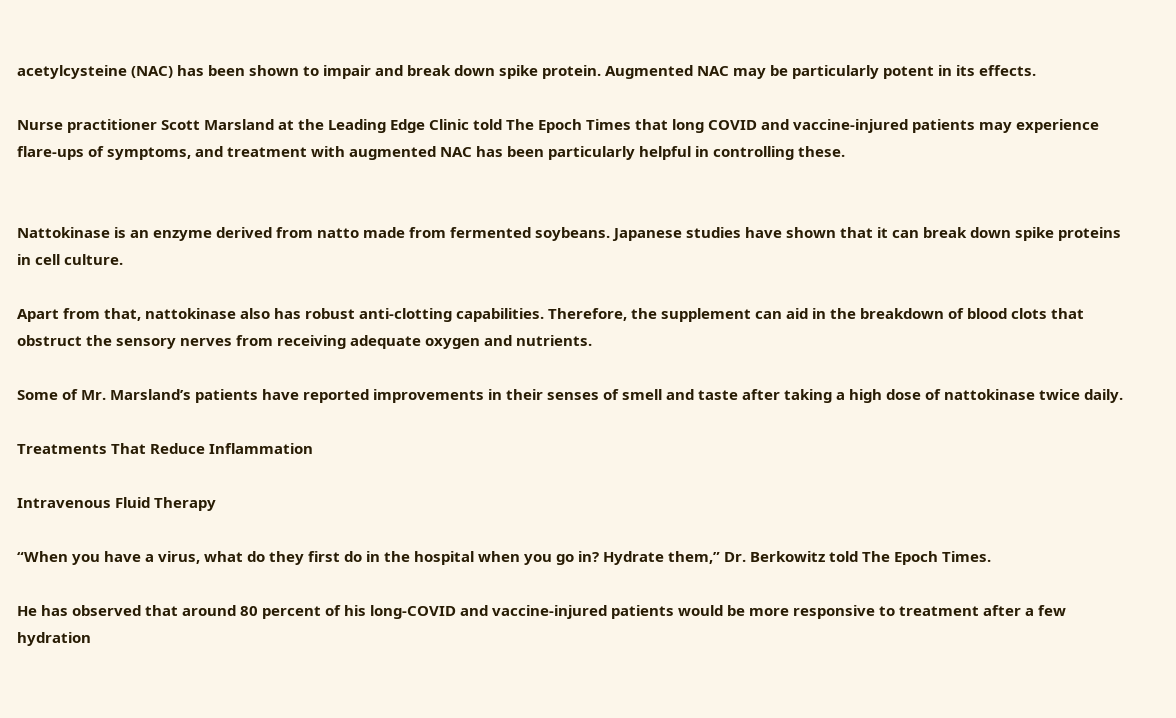acetylcysteine (NAC) has been shown to impair and break down spike protein. Augmented NAC may be particularly potent in its effects.

Nurse practitioner Scott Marsland at the Leading Edge Clinic told The Epoch Times that long COVID and vaccine-injured patients may experience flare-ups of symptoms, and treatment with augmented NAC has been particularly helpful in controlling these.


Nattokinase is an enzyme derived from natto made from fermented soybeans. Japanese studies have shown that it can break down spike proteins in cell culture.

Apart from that, nattokinase also has robust anti-clotting capabilities. Therefore, the supplement can aid in the breakdown of blood clots that obstruct the sensory nerves from receiving adequate oxygen and nutrients.

Some of Mr. Marsland’s patients have reported improvements in their senses of smell and taste after taking a high dose of nattokinase twice daily.

Treatments That Reduce Inflammation

Intravenous Fluid Therapy

“When you have a virus, what do they first do in the hospital when you go in? Hydrate them,” Dr. Berkowitz told The Epoch Times.

He has observed that around 80 percent of his long-COVID and vaccine-injured patients would be more responsive to treatment after a few hydration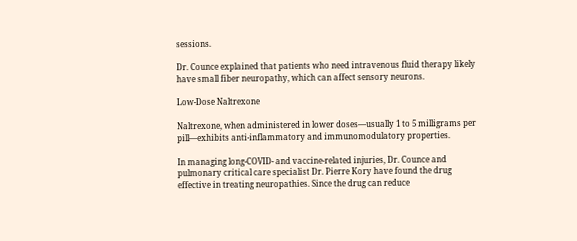sessions.

Dr. Counce explained that patients who need intravenous fluid therapy likely have small fiber neuropathy, which can affect sensory neurons.

Low-Dose Naltrexone

Naltrexone, when administered in lower doses—usually 1 to 5 milligrams per pill—exhibits anti-inflammatory and immunomodulatory properties.

In managing long-COVID- and vaccine-related injuries, Dr. Counce and pulmonary critical care specialist Dr. Pierre Kory have found the drug effective in treating neuropathies. Since the drug can reduce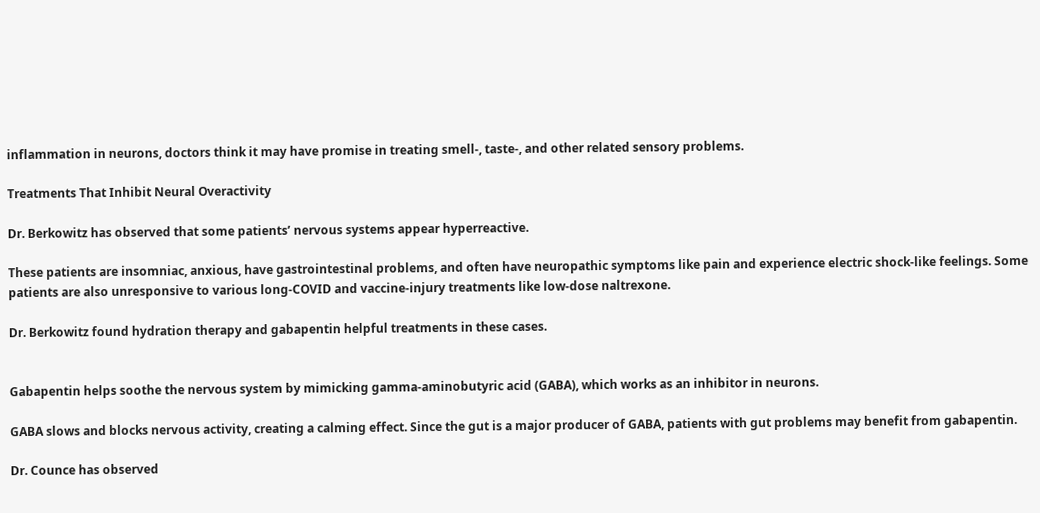inflammation in neurons, doctors think it may have promise in treating smell-, taste-, and other related sensory problems.

Treatments That Inhibit Neural Overactivity

Dr. Berkowitz has observed that some patients’ nervous systems appear hyperreactive.

These patients are insomniac, anxious, have gastrointestinal problems, and often have neuropathic symptoms like pain and experience electric shock-like feelings. Some patients are also unresponsive to various long-COVID and vaccine-injury treatments like low-dose naltrexone.

Dr. Berkowitz found hydration therapy and gabapentin helpful treatments in these cases.


Gabapentin helps soothe the nervous system by mimicking gamma-aminobutyric acid (GABA), which works as an inhibitor in neurons.

GABA slows and blocks nervous activity, creating a calming effect. Since the gut is a major producer of GABA, patients with gut problems may benefit from gabapentin.

Dr. Counce has observed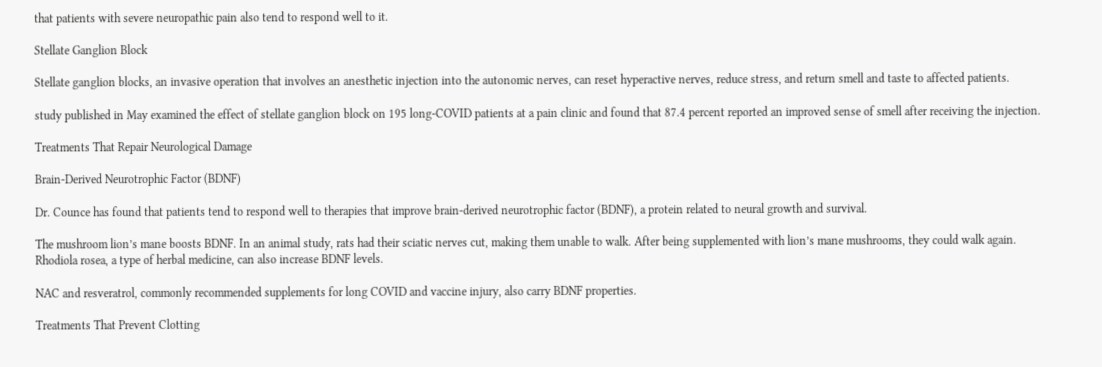that patients with severe neuropathic pain also tend to respond well to it.

Stellate Ganglion Block

Stellate ganglion blocks, an invasive operation that involves an anesthetic injection into the autonomic nerves, can reset hyperactive nerves, reduce stress, and return smell and taste to affected patients.

study published in May examined the effect of stellate ganglion block on 195 long-COVID patients at a pain clinic and found that 87.4 percent reported an improved sense of smell after receiving the injection.

Treatments That Repair Neurological Damage

Brain-Derived Neurotrophic Factor (BDNF)

Dr. Counce has found that patients tend to respond well to therapies that improve brain-derived neurotrophic factor (BDNF), a protein related to neural growth and survival.

The mushroom lion’s mane boosts BDNF. In an animal study, rats had their sciatic nerves cut, making them unable to walk. After being supplemented with lion’s mane mushrooms, they could walk again.
Rhodiola rosea, a type of herbal medicine, can also increase BDNF levels.

NAC and resveratrol, commonly recommended supplements for long COVID and vaccine injury, also carry BDNF properties.

Treatments That Prevent Clotting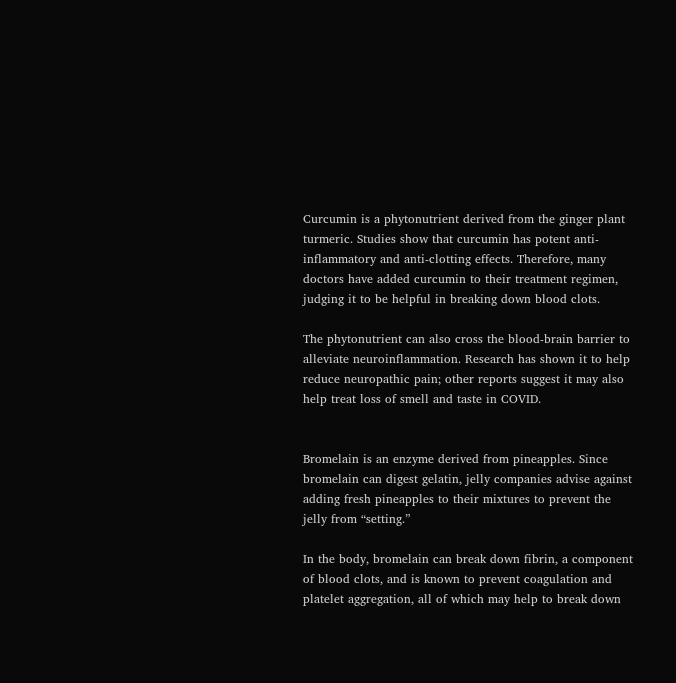Curcumin is a phytonutrient derived from the ginger plant turmeric. Studies show that curcumin has potent anti-inflammatory and anti-clotting effects. Therefore, many doctors have added curcumin to their treatment regimen, judging it to be helpful in breaking down blood clots.

The phytonutrient can also cross the blood-brain barrier to alleviate neuroinflammation. Research has shown it to help reduce neuropathic pain; other reports suggest it may also help treat loss of smell and taste in COVID.


Bromelain is an enzyme derived from pineapples. Since bromelain can digest gelatin, jelly companies advise against adding fresh pineapples to their mixtures to prevent the jelly from “setting.”

In the body, bromelain can break down fibrin, a component of blood clots, and is known to prevent coagulation and platelet aggregation, all of which may help to break down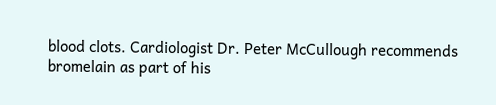blood clots. Cardiologist Dr. Peter McCullough recommends bromelain as part of his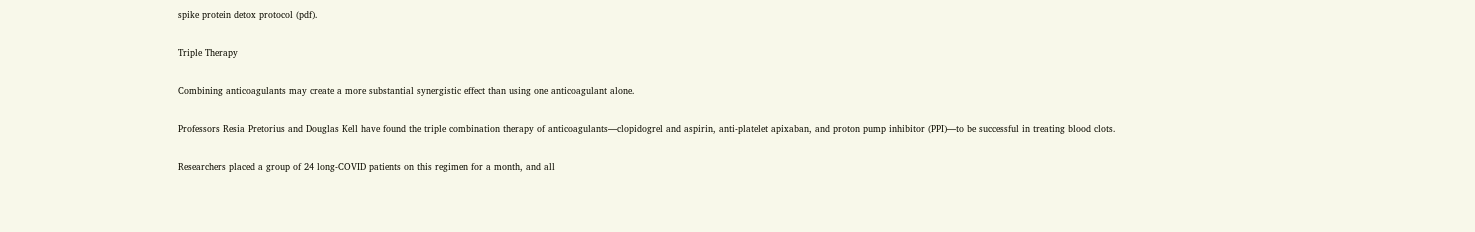spike protein detox protocol (pdf).

Triple Therapy

Combining anticoagulants may create a more substantial synergistic effect than using one anticoagulant alone.

Professors Resia Pretorius and Douglas Kell have found the triple combination therapy of anticoagulants—clopidogrel and aspirin, anti-platelet apixaban, and proton pump inhibitor (PPI)—to be successful in treating blood clots.

Researchers placed a group of 24 long-COVID patients on this regimen for a month, and all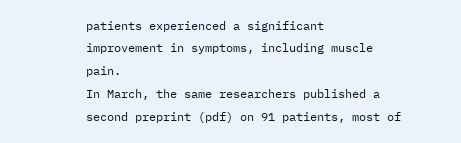patients experienced a significant improvement in symptoms, including muscle pain.
In March, the same researchers published a second preprint (pdf) on 91 patients, most of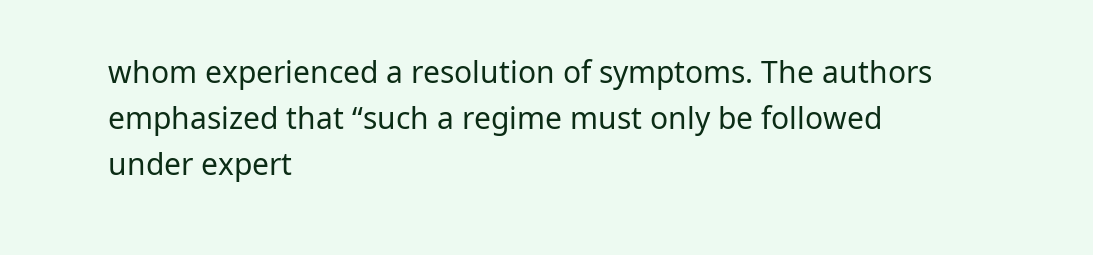whom experienced a resolution of symptoms. The authors emphasized that “such a regime must only be followed under expert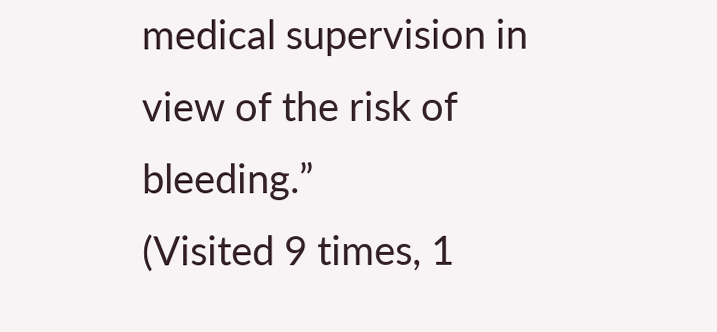medical supervision in view of the risk of bleeding.”
(Visited 9 times, 1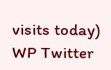visits today)
WP Twitter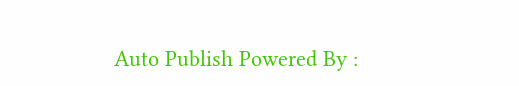Auto Publish Powered By :